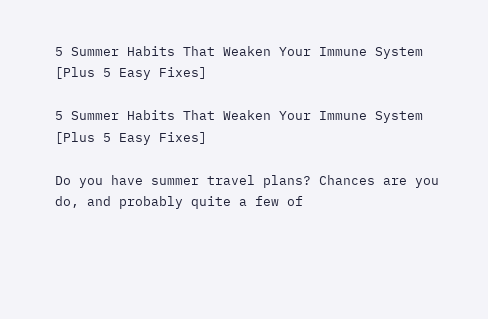5 Summer Habits That Weaken Your Immune System [Plus 5 Easy Fixes]

5 Summer Habits That Weaken Your Immune System [Plus 5 Easy Fixes]

Do you have summer travel plans? Chances are you do, and probably quite a few of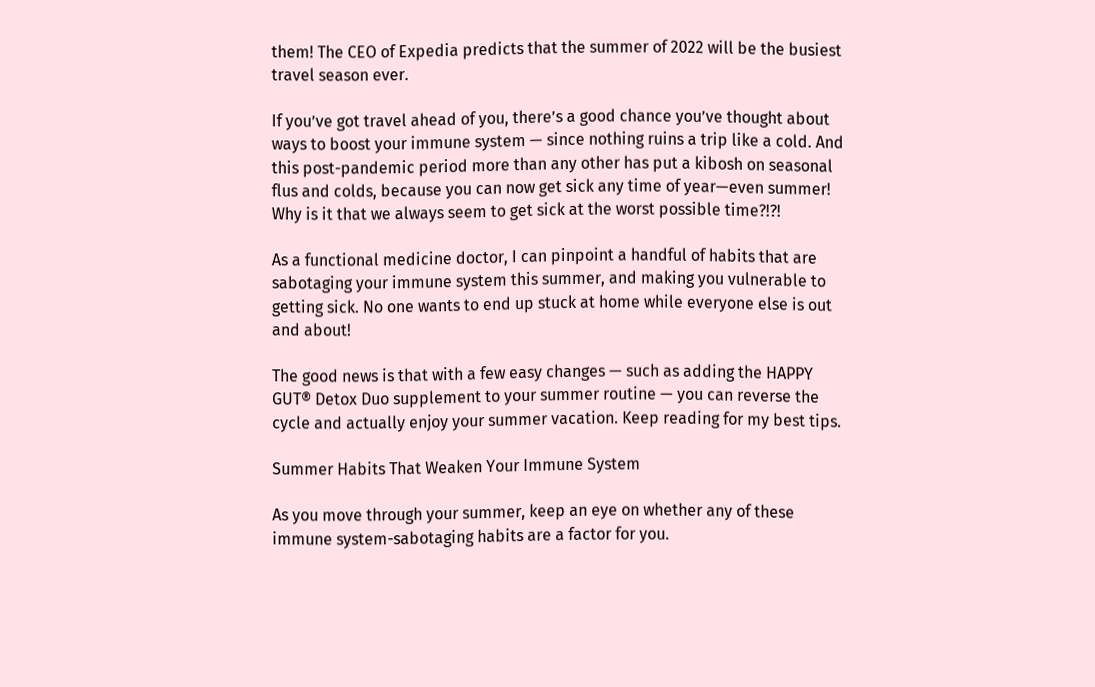them! The CEO of Expedia predicts that the summer of 2022 will be the busiest travel season ever.

If you’ve got travel ahead of you, there’s a good chance you’ve thought about ways to boost your immune system — since nothing ruins a trip like a cold. And this post-pandemic period more than any other has put a kibosh on seasonal flus and colds, because you can now get sick any time of year—even summer! Why is it that we always seem to get sick at the worst possible time?!?!

As a functional medicine doctor, I can pinpoint a handful of habits that are sabotaging your immune system this summer, and making you vulnerable to getting sick. No one wants to end up stuck at home while everyone else is out and about!

The good news is that with a few easy changes — such as adding the HAPPY GUT® Detox Duo supplement to your summer routine — you can reverse the cycle and actually enjoy your summer vacation. Keep reading for my best tips.

Summer Habits That Weaken Your Immune System

As you move through your summer, keep an eye on whether any of these immune system-sabotaging habits are a factor for you.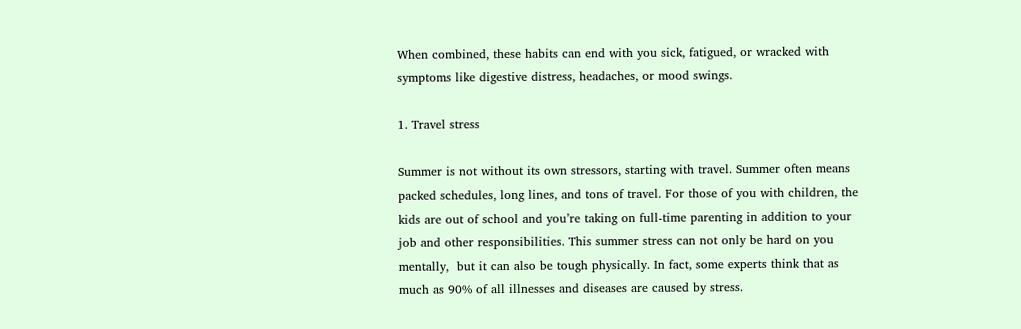When combined, these habits can end with you sick, fatigued, or wracked with symptoms like digestive distress, headaches, or mood swings.

1. Travel stress

Summer is not without its own stressors, starting with travel. Summer often means packed schedules, long lines, and tons of travel. For those of you with children, the kids are out of school and you’re taking on full-time parenting in addition to your job and other responsibilities. This summer stress can not only be hard on you mentally,  but it can also be tough physically. In fact, some experts think that as much as 90% of all illnesses and diseases are caused by stress.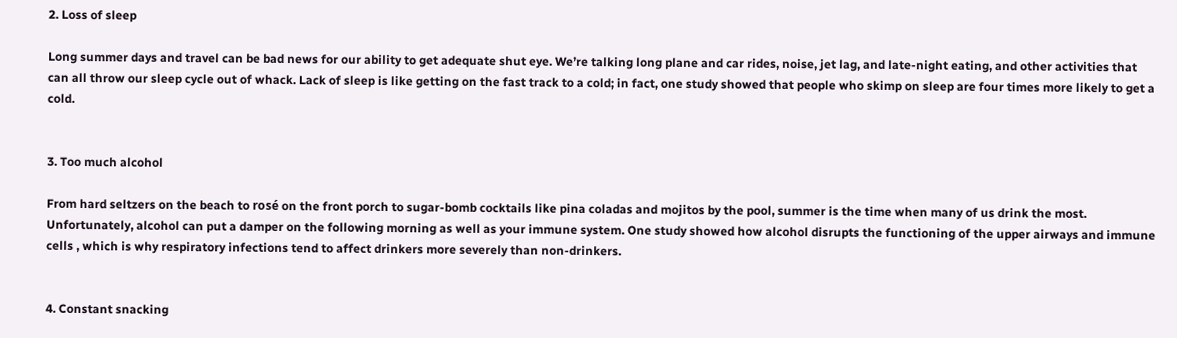2. Loss of sleep

Long summer days and travel can be bad news for our ability to get adequate shut eye. We’re talking long plane and car rides, noise, jet lag, and late-night eating, and other activities that can all throw our sleep cycle out of whack. Lack of sleep is like getting on the fast track to a cold; in fact, one study showed that people who skimp on sleep are four times more likely to get a cold.


3. Too much alcohol

From hard seltzers on the beach to rosé on the front porch to sugar-bomb cocktails like pina coladas and mojitos by the pool, summer is the time when many of us drink the most. Unfortunately, alcohol can put a damper on the following morning as well as your immune system. One study showed how alcohol disrupts the functioning of the upper airways and immune cells , which is why respiratory infections tend to affect drinkers more severely than non-drinkers.


4. Constant snacking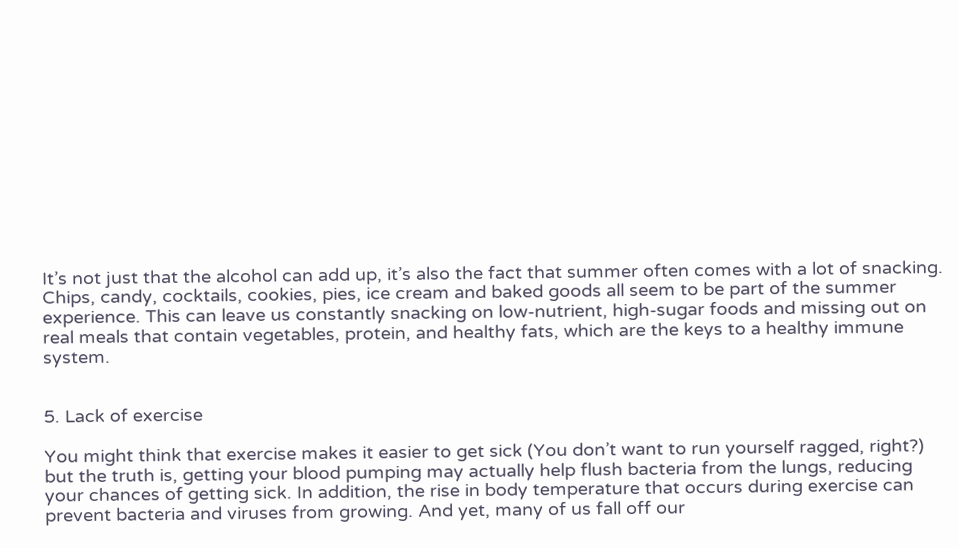It’s not just that the alcohol can add up, it’s also the fact that summer often comes with a lot of snacking. Chips, candy, cocktails, cookies, pies, ice cream and baked goods all seem to be part of the summer experience. This can leave us constantly snacking on low-nutrient, high-sugar foods and missing out on real meals that contain vegetables, protein, and healthy fats, which are the keys to a healthy immune system.


5. Lack of exercise

You might think that exercise makes it easier to get sick (You don’t want to run yourself ragged, right?) but the truth is, getting your blood pumping may actually help flush bacteria from the lungs, reducing your chances of getting sick. In addition, the rise in body temperature that occurs during exercise can prevent bacteria and viruses from growing. And yet, many of us fall off our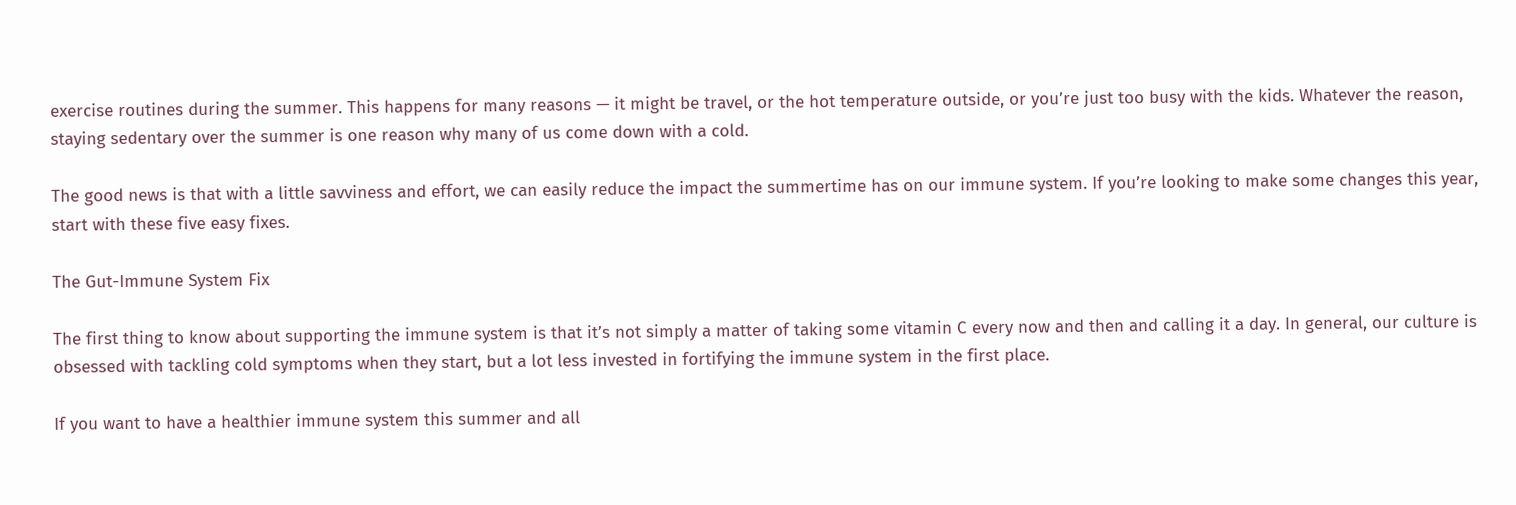exercise routines during the summer. This happens for many reasons — it might be travel, or the hot temperature outside, or you’re just too busy with the kids. Whatever the reason, staying sedentary over the summer is one reason why many of us come down with a cold.

The good news is that with a little savviness and effort, we can easily reduce the impact the summertime has on our immune system. If you’re looking to make some changes this year, start with these five easy fixes.

The Gut-Immune System Fix

The first thing to know about supporting the immune system is that it’s not simply a matter of taking some vitamin C every now and then and calling it a day. In general, our culture is obsessed with tackling cold symptoms when they start, but a lot less invested in fortifying the immune system in the first place.

If you want to have a healthier immune system this summer and all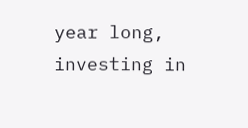year long, investing in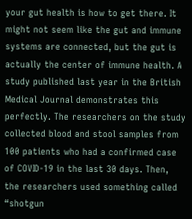your gut health is how to get there. It might not seem like the gut and immune systems are connected, but the gut is actually the center of immune health. A study published last year in the British Medical Journal demonstrates this perfectly. The researchers on the study collected blood and stool samples from 100 patients who had a confirmed case of COVID-19 in the last 30 days. Then, the researchers used something called “shotgun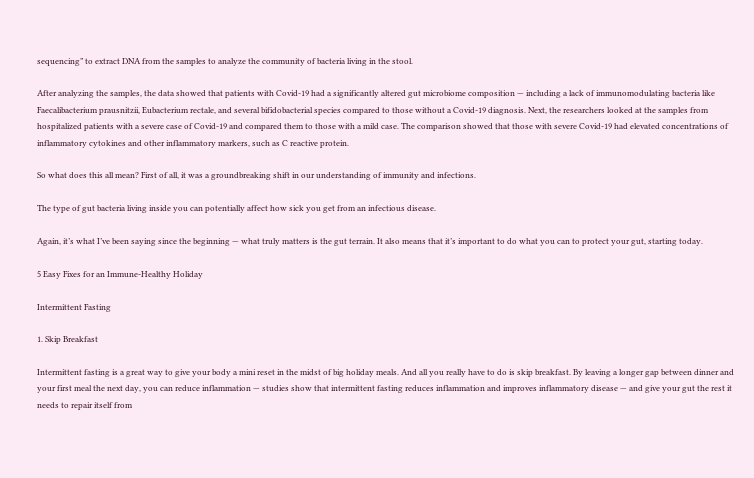sequencing” to extract DNA from the samples to analyze the community of bacteria living in the stool.

After analyzing the samples, the data showed that patients with Covid-19 had a significantly altered gut microbiome composition — including a lack of immunomodulating bacteria like Faecalibacterium prausnitzii, Eubacterium rectale, and several bifidobacterial species compared to those without a Covid-19 diagnosis. Next, the researchers looked at the samples from hospitalized patients with a severe case of Covid-19 and compared them to those with a mild case. The comparison showed that those with severe Covid-19 had elevated concentrations of inflammatory cytokines and other inflammatory markers, such as C reactive protein.

So what does this all mean? First of all, it was a groundbreaking shift in our understanding of immunity and infections.

The type of gut bacteria living inside you can potentially affect how sick you get from an infectious disease.

Again, it’s what I’ve been saying since the beginning — what truly matters is the gut terrain. It also means that it’s important to do what you can to protect your gut, starting today.

5 Easy Fixes for an Immune-Healthy Holiday

Intermittent Fasting

1. Skip Breakfast

Intermittent fasting is a great way to give your body a mini reset in the midst of big holiday meals. And all you really have to do is skip breakfast. By leaving a longer gap between dinner and your first meal the next day, you can reduce inflammation — studies show that intermittent fasting reduces inflammation and improves inflammatory disease — and give your gut the rest it needs to repair itself from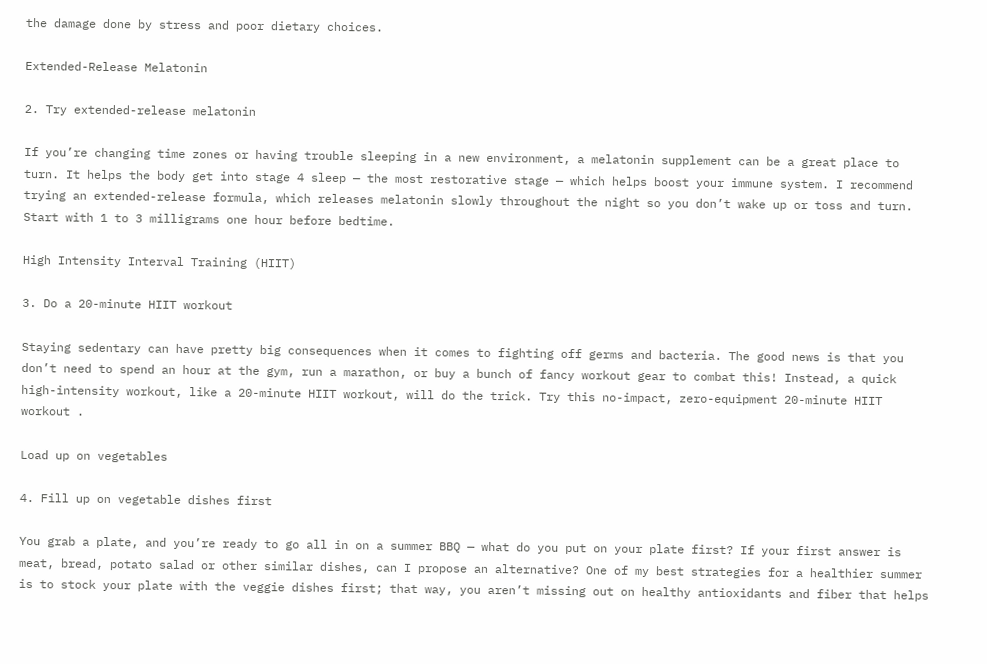the damage done by stress and poor dietary choices.

Extended-Release Melatonin

2. Try extended-release melatonin

If you’re changing time zones or having trouble sleeping in a new environment, a melatonin supplement can be a great place to turn. It helps the body get into stage 4 sleep — the most restorative stage — which helps boost your immune system. I recommend trying an extended-release formula, which releases melatonin slowly throughout the night so you don’t wake up or toss and turn. Start with 1 to 3 milligrams one hour before bedtime.

High Intensity Interval Training (HIIT)

3. Do a 20-minute HIIT workout

Staying sedentary can have pretty big consequences when it comes to fighting off germs and bacteria. The good news is that you don’t need to spend an hour at the gym, run a marathon, or buy a bunch of fancy workout gear to combat this! Instead, a quick high-intensity workout, like a 20-minute HIIT workout, will do the trick. Try this no-impact, zero-equipment 20-minute HIIT workout .

Load up on vegetables

4. Fill up on vegetable dishes first

You grab a plate, and you’re ready to go all in on a summer BBQ — what do you put on your plate first? If your first answer is meat, bread, potato salad or other similar dishes, can I propose an alternative? One of my best strategies for a healthier summer is to stock your plate with the veggie dishes first; that way, you aren’t missing out on healthy antioxidants and fiber that helps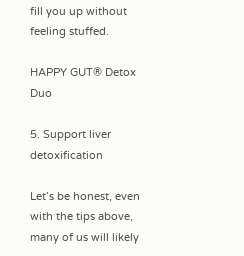fill you up without feeling stuffed.

HAPPY GUT® Detox Duo

5. Support liver detoxification

Let’s be honest, even with the tips above, many of us will likely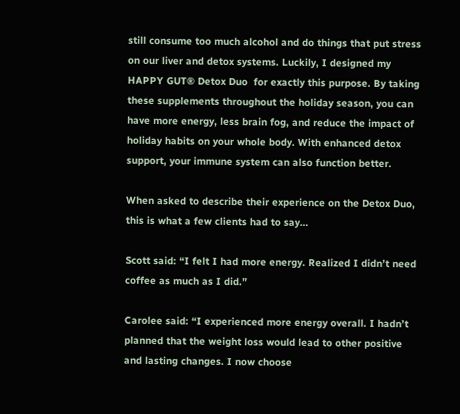still consume too much alcohol and do things that put stress on our liver and detox systems. Luckily, I designed my HAPPY GUT® Detox Duo  for exactly this purpose. By taking these supplements throughout the holiday season, you can have more energy, less brain fog, and reduce the impact of holiday habits on your whole body. With enhanced detox support, your immune system can also function better.

When asked to describe their experience on the Detox Duo, this is what a few clients had to say…

Scott said: “I felt I had more energy. Realized I didn’t need coffee as much as I did.”

Carolee said: “I experienced more energy overall. I hadn’t planned that the weight loss would lead to other positive and lasting changes. I now choose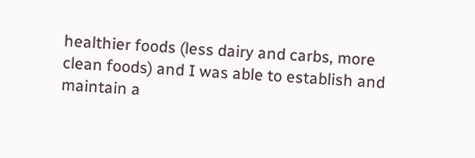healthier foods (less dairy and carbs, more clean foods) and I was able to establish and maintain a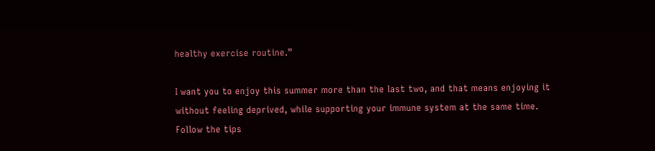healthy exercise routine.”

I want you to enjoy this summer more than the last two, and that means enjoying it without feeling deprived, while supporting your immune system at the same time. Follow the tips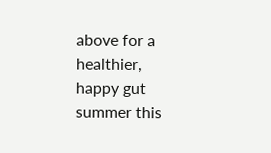above for a healthier, happy gut summer this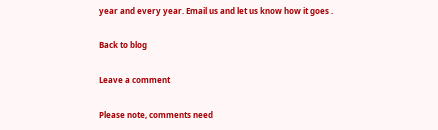year and every year. Email us and let us know how it goes .

Back to blog

Leave a comment

Please note, comments need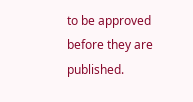to be approved before they are published.